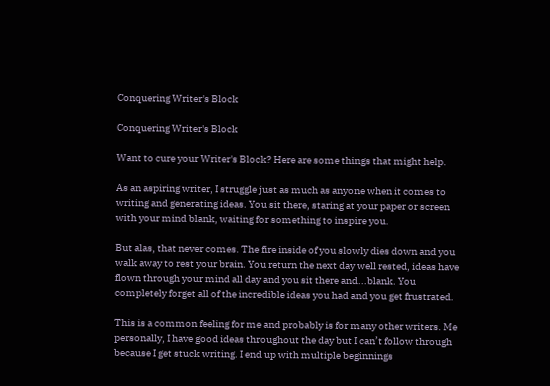Conquering Writer's Block

Conquering Writer's Block

Want to cure your Writer's Block? Here are some things that might help.

As an aspiring writer, I struggle just as much as anyone when it comes to writing and generating ideas. You sit there, staring at your paper or screen with your mind blank, waiting for something to inspire you.

But alas, that never comes. The fire inside of you slowly dies down and you walk away to rest your brain. You return the next day well rested, ideas have flown through your mind all day and you sit there and...blank. You completely forget all of the incredible ideas you had and you get frustrated.

This is a common feeling for me and probably is for many other writers. Me personally, I have good ideas throughout the day but I can’t follow through because I get stuck writing. I end up with multiple beginnings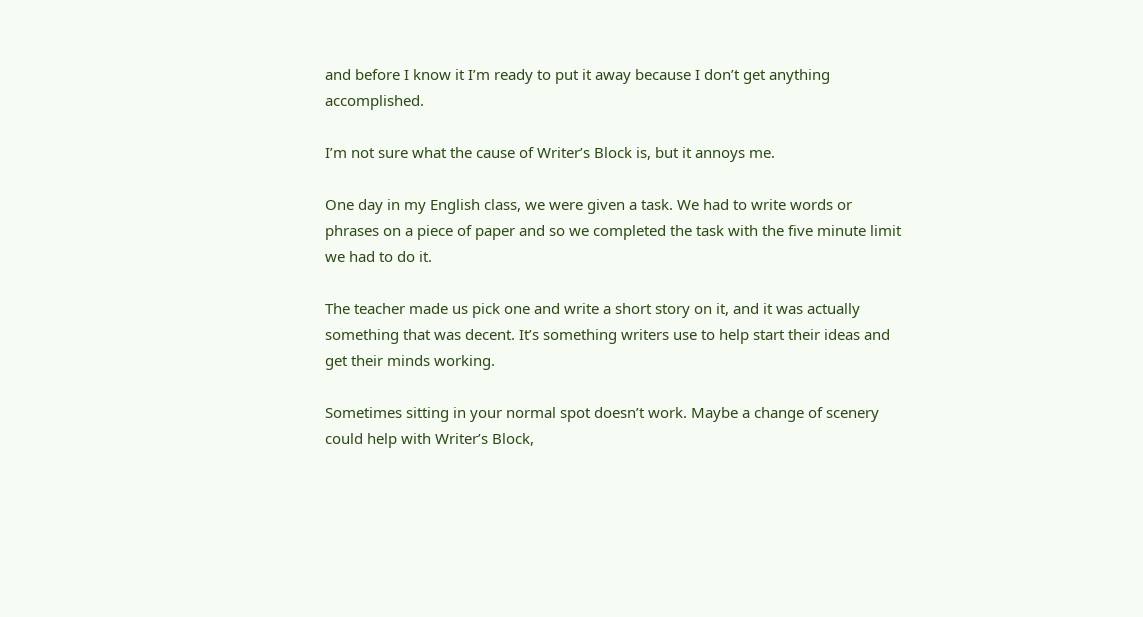and before I know it I’m ready to put it away because I don’t get anything accomplished.

I’m not sure what the cause of Writer’s Block is, but it annoys me.

One day in my English class, we were given a task. We had to write words or phrases on a piece of paper and so we completed the task with the five minute limit we had to do it.

The teacher made us pick one and write a short story on it, and it was actually something that was decent. It’s something writers use to help start their ideas and get their minds working.

Sometimes sitting in your normal spot doesn’t work. Maybe a change of scenery could help with Writer’s Block,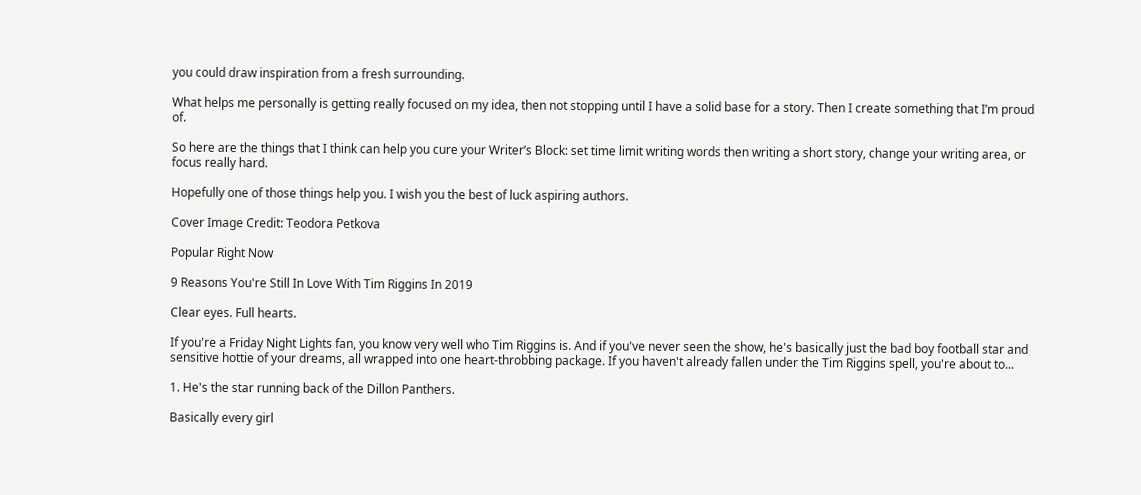you could draw inspiration from a fresh surrounding.

What helps me personally is getting really focused on my idea, then not stopping until I have a solid base for a story. Then I create something that I’m proud of.

So here are the things that I think can help you cure your Writer’s Block: set time limit writing words then writing a short story, change your writing area, or focus really hard.

Hopefully one of those things help you. I wish you the best of luck aspiring authors.

Cover Image Credit: Teodora Petkova

Popular Right Now

9 Reasons You're Still In Love With Tim Riggins In 2019

Clear eyes. Full hearts.

If you're a Friday Night Lights fan, you know very well who Tim Riggins is. And if you've never seen the show, he's basically just the bad boy football star and sensitive hottie of your dreams, all wrapped into one heart-throbbing package. If you haven't already fallen under the Tim Riggins spell, you're about to...

1. He's the star running back of the Dillon Panthers.

Basically every girl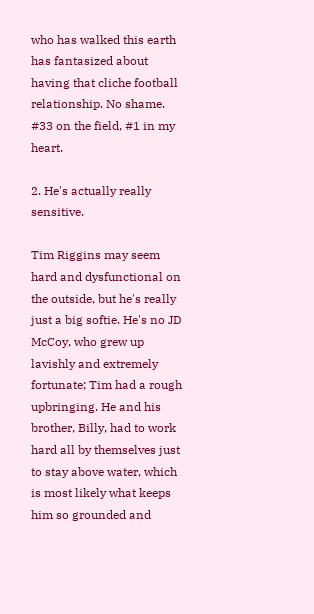who has walked this earth has fantasized about having that cliche football relationship. No shame. #33 on the field, #1 in my heart.

2. He's actually really sensitive.

Tim Riggins may seem hard and dysfunctional on the outside, but he's really just a big softie. He's no JD McCoy, who grew up lavishly and extremely fortunate; Tim had a rough upbringing. He and his brother, Billy, had to work hard all by themselves just to stay above water, which is most likely what keeps him so grounded and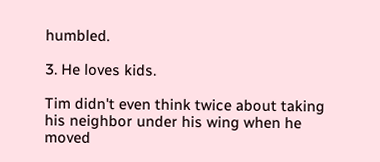humbled.

3. He loves kids.

Tim didn't even think twice about taking his neighbor under his wing when he moved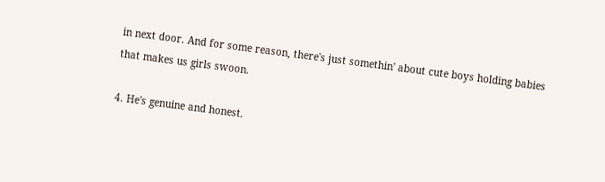in next door. And for some reason, there's just somethin' about cute boys holding babies that makes us girls swoon.

4. He's genuine and honest.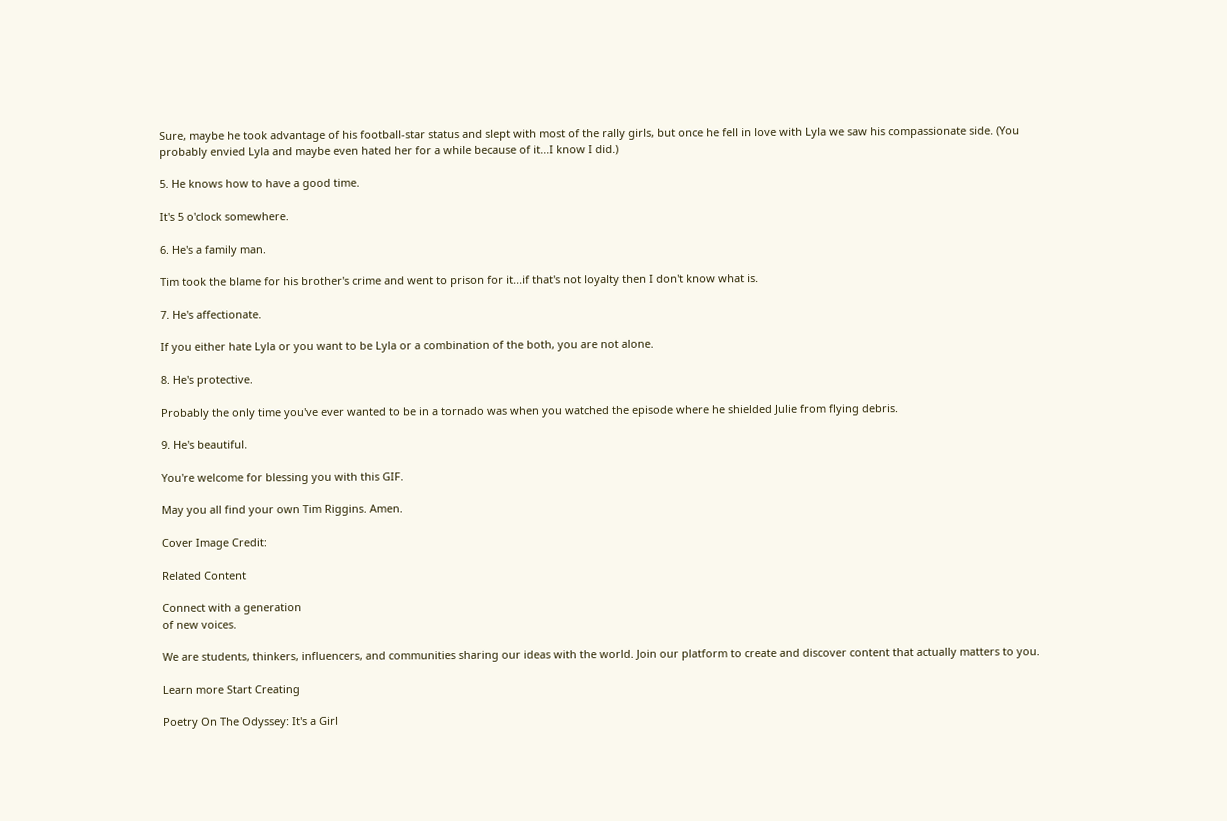Sure, maybe he took advantage of his football-star status and slept with most of the rally girls, but once he fell in love with Lyla we saw his compassionate side. (You probably envied Lyla and maybe even hated her for a while because of it...I know I did.)

5. He knows how to have a good time.

It's 5 o'clock somewhere.

6. He's a family man.

Tim took the blame for his brother's crime and went to prison for it...if that's not loyalty then I don't know what is.

7. He's affectionate.

If you either hate Lyla or you want to be Lyla or a combination of the both, you are not alone.

8. He's protective.

Probably the only time you've ever wanted to be in a tornado was when you watched the episode where he shielded Julie from flying debris.

9. He's beautiful.

You're welcome for blessing you with this GIF.

May you all find your own Tim Riggins. Amen.

Cover Image Credit:

Related Content

Connect with a generation
of new voices.

We are students, thinkers, influencers, and communities sharing our ideas with the world. Join our platform to create and discover content that actually matters to you.

Learn more Start Creating

Poetry On The Odyssey: It's a Girl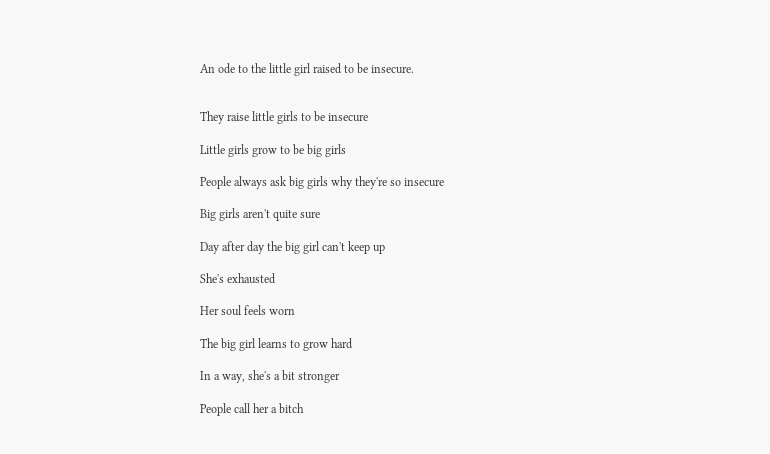An ode to the little girl raised to be insecure.


They raise little girls to be insecure

Little girls grow to be big girls

People always ask big girls why they're so insecure

Big girls aren't quite sure

Day after day the big girl can't keep up

She's exhausted

Her soul feels worn

The big girl learns to grow hard

In a way, she's a bit stronger

People call her a bitch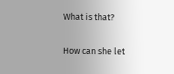What is that?

How can she let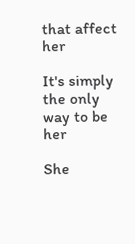that affect her

It's simply the only way to be her

She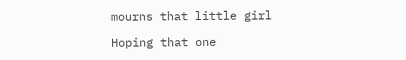mourns that little girl

Hoping that one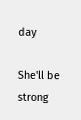day

She'll be strong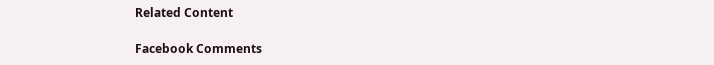Related Content

Facebook Comments